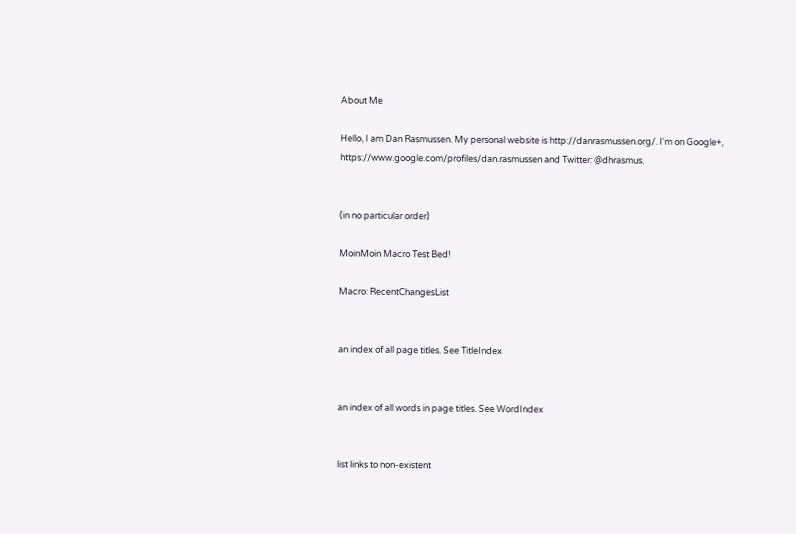About Me

Hello, I am Dan Rasmussen. My personal website is http://danrasmussen.org/. I'm on Google+, https://www.google.com/profiles/dan.rasmussen and Twitter: @dhrasmus.


(in no particular order)

MoinMoin Macro Test Bed!

Macro: RecentChangesList


an index of all page titles. See TitleIndex


an index of all words in page titles. See WordIndex


list links to non-existent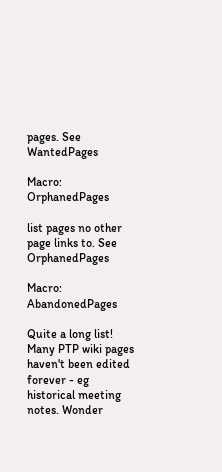pages. See WantedPages

Macro: OrphanedPages

list pages no other page links to. See OrphanedPages

Macro: AbandonedPages

Quite a long list! Many PTP wiki pages haven't been edited forever - eg historical meeting notes. Wonder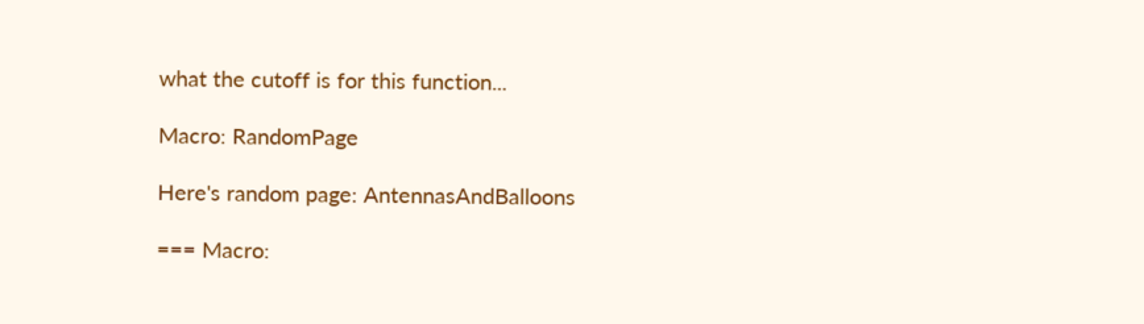what the cutoff is for this function...

Macro: RandomPage

Here's random page: AntennasAndBalloons

=== Macro: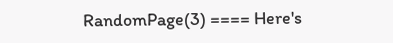RandomPage(3) ==== Here's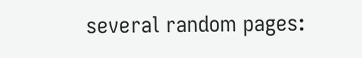several random pages: